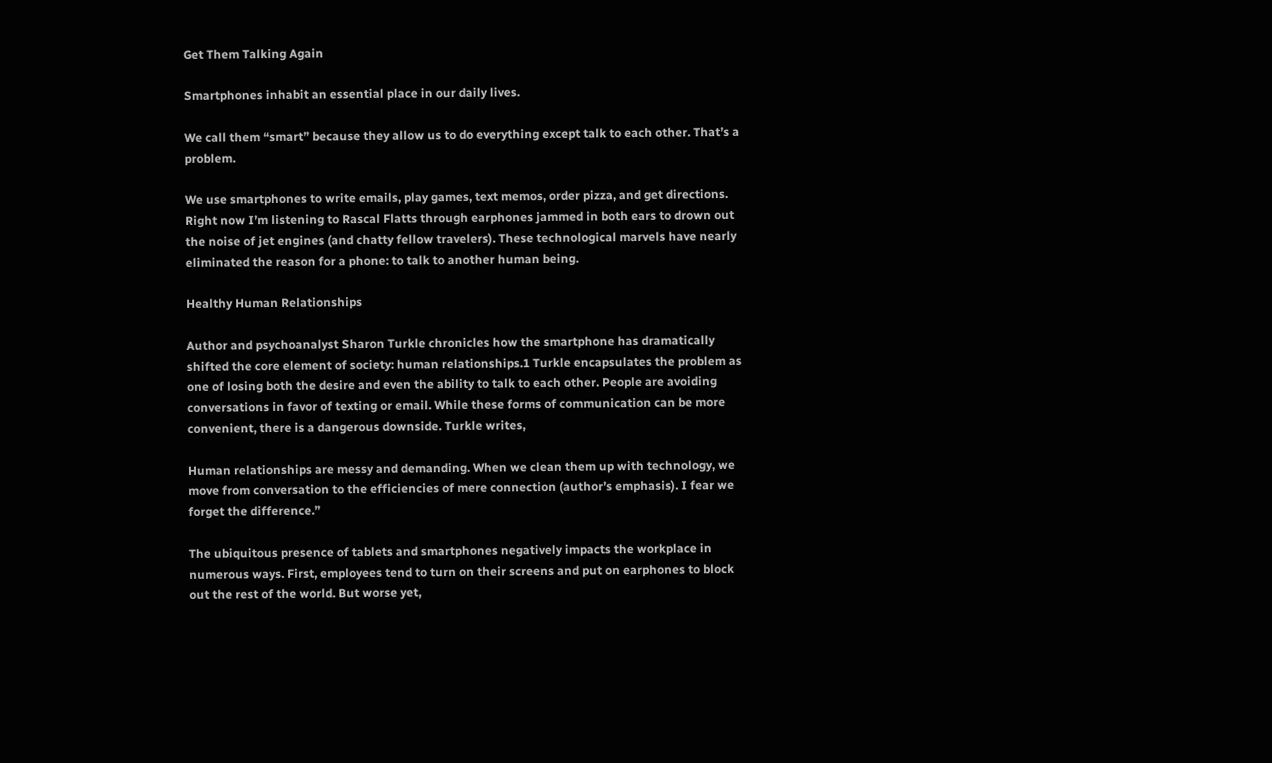Get Them Talking Again

Smartphones inhabit an essential place in our daily lives.

We call them “smart” because they allow us to do everything except talk to each other. That’s a problem.

We use smartphones to write emails, play games, text memos, order pizza, and get directions. Right now I’m listening to Rascal Flatts through earphones jammed in both ears to drown out the noise of jet engines (and chatty fellow travelers). These technological marvels have nearly eliminated the reason for a phone: to talk to another human being.

Healthy Human Relationships

Author and psychoanalyst Sharon Turkle chronicles how the smartphone has dramatically shifted the core element of society: human relationships.1 Turkle encapsulates the problem as one of losing both the desire and even the ability to talk to each other. People are avoiding conversations in favor of texting or email. While these forms of communication can be more convenient, there is a dangerous downside. Turkle writes,

Human relationships are messy and demanding. When we clean them up with technology, we move from conversation to the efficiencies of mere connection (author’s emphasis). I fear we forget the difference.”

The ubiquitous presence of tablets and smartphones negatively impacts the workplace in numerous ways. First, employees tend to turn on their screens and put on earphones to block out the rest of the world. But worse yet,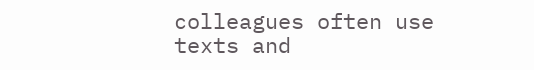colleagues often use texts and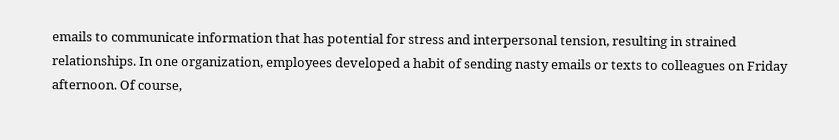emails to communicate information that has potential for stress and interpersonal tension, resulting in strained relationships. In one organization, employees developed a habit of sending nasty emails or texts to colleagues on Friday afternoon. Of course,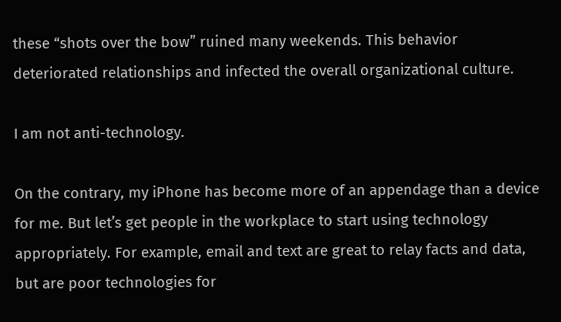these “shots over the bow” ruined many weekends. This behavior deteriorated relationships and infected the overall organizational culture.

I am not anti-technology.

On the contrary, my iPhone has become more of an appendage than a device for me. But let’s get people in the workplace to start using technology appropriately. For example, email and text are great to relay facts and data, but are poor technologies for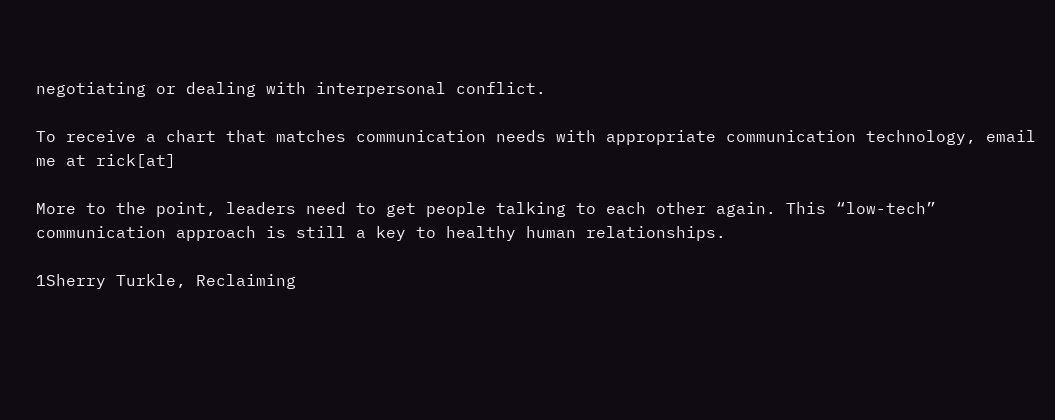negotiating or dealing with interpersonal conflict.

To receive a chart that matches communication needs with appropriate communication technology, email me at rick[at]

More to the point, leaders need to get people talking to each other again. This “low-tech” communication approach is still a key to healthy human relationships.

1Sherry Turkle, Reclaiming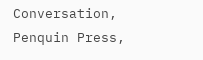Conversation, Penquin Press,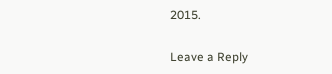2015.

Leave a Reply